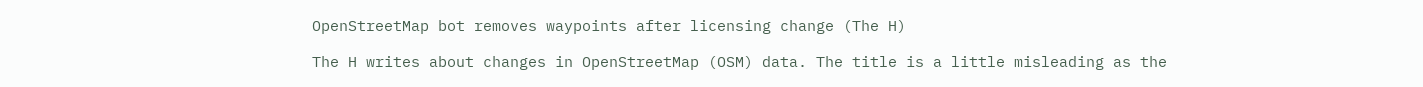OpenStreetMap bot removes waypoints after licensing change (The H)

The H writes about changes in OpenStreetMap (OSM) data. The title is a little misleading as the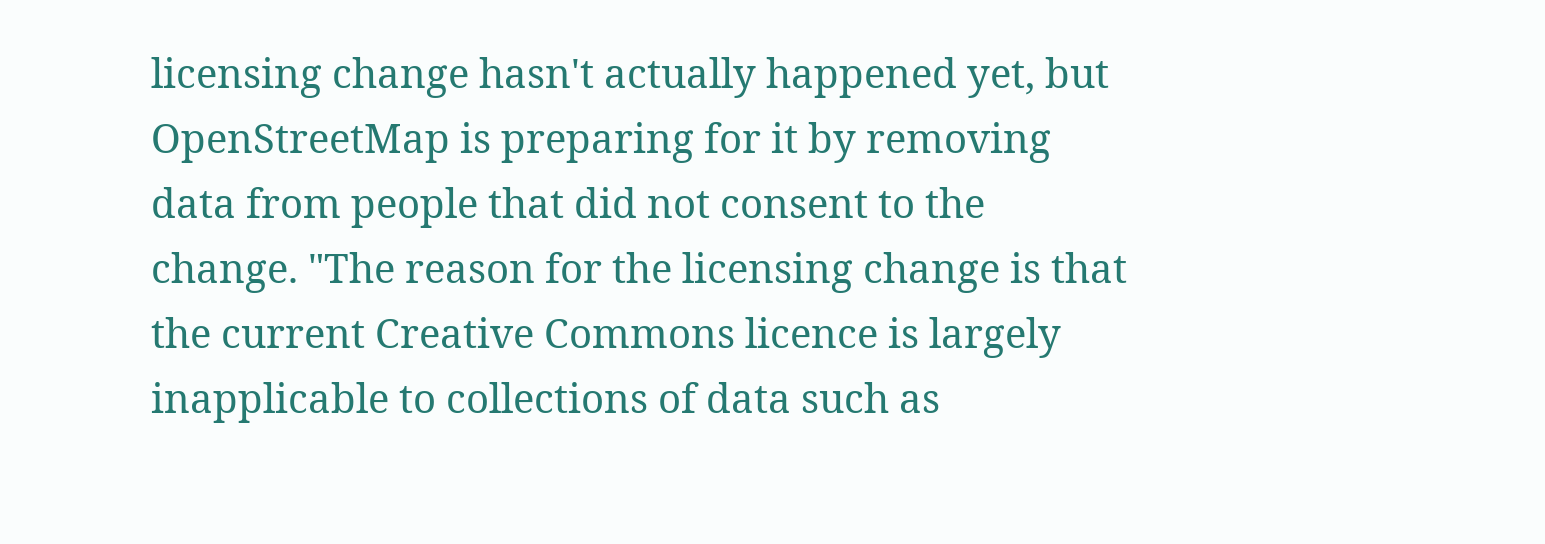licensing change hasn't actually happened yet, but OpenStreetMap is preparing for it by removing data from people that did not consent to the change. "The reason for the licensing change is that the current Creative Commons licence is largely inapplicable to collections of data such as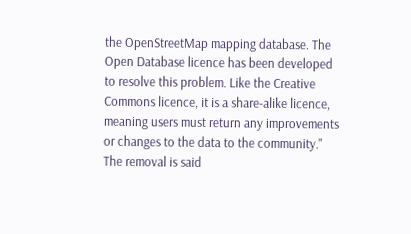the OpenStreetMap mapping database. The Open Database licence has been developed to resolve this problem. Like the Creative Commons licence, it is a share-alike licence, meaning users must return any improvements or changes to the data to the community." The removal is said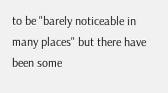to be "barely noticeable in many places" but there have been some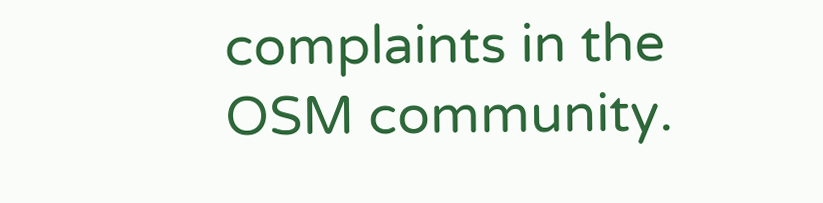complaints in the OSM community.